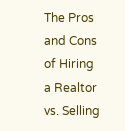The Pros and Cons of Hiring a Realtor vs. Selling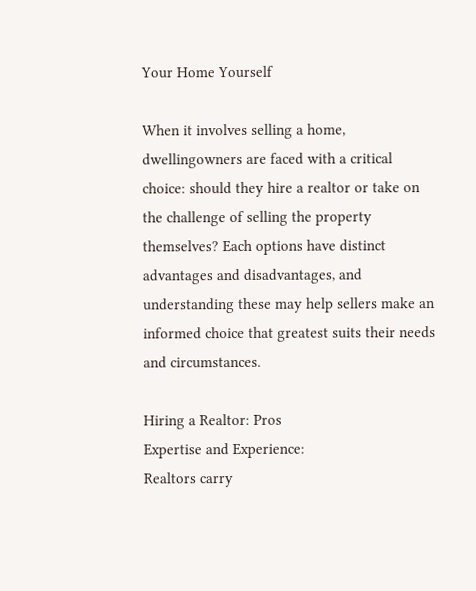Your Home Yourself

When it involves selling a home, dwellingowners are faced with a critical choice: should they hire a realtor or take on the challenge of selling the property themselves? Each options have distinct advantages and disadvantages, and understanding these may help sellers make an informed choice that greatest suits their needs and circumstances.

Hiring a Realtor: Pros
Expertise and Experience:
Realtors carry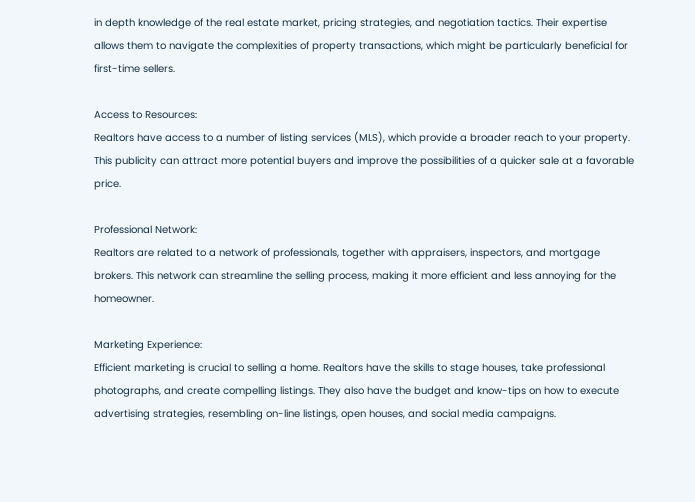in depth knowledge of the real estate market, pricing strategies, and negotiation tactics. Their expertise allows them to navigate the complexities of property transactions, which might be particularly beneficial for first-time sellers.

Access to Resources:
Realtors have access to a number of listing services (MLS), which provide a broader reach to your property. This publicity can attract more potential buyers and improve the possibilities of a quicker sale at a favorable price.

Professional Network:
Realtors are related to a network of professionals, together with appraisers, inspectors, and mortgage brokers. This network can streamline the selling process, making it more efficient and less annoying for the homeowner.

Marketing Experience:
Efficient marketing is crucial to selling a home. Realtors have the skills to stage houses, take professional photographs, and create compelling listings. They also have the budget and know-tips on how to execute advertising strategies, resembling on-line listings, open houses, and social media campaigns.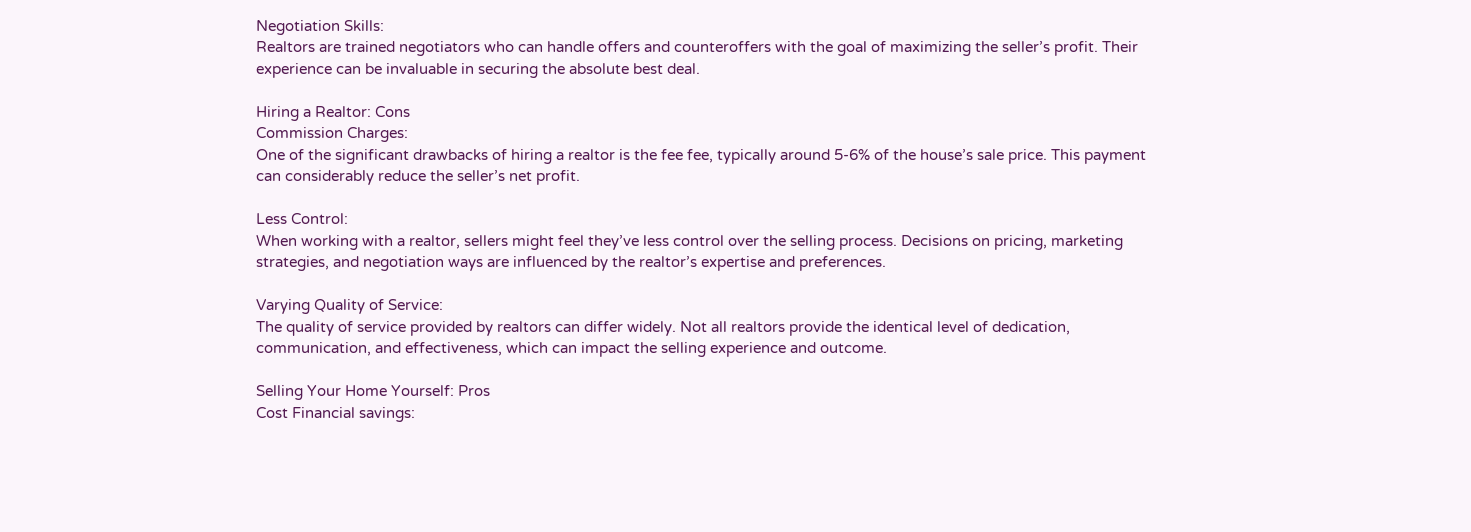Negotiation Skills:
Realtors are trained negotiators who can handle offers and counteroffers with the goal of maximizing the seller’s profit. Their experience can be invaluable in securing the absolute best deal.

Hiring a Realtor: Cons
Commission Charges:
One of the significant drawbacks of hiring a realtor is the fee fee, typically around 5-6% of the house’s sale price. This payment can considerably reduce the seller’s net profit.

Less Control:
When working with a realtor, sellers might feel they’ve less control over the selling process. Decisions on pricing, marketing strategies, and negotiation ways are influenced by the realtor’s expertise and preferences.

Varying Quality of Service:
The quality of service provided by realtors can differ widely. Not all realtors provide the identical level of dedication, communication, and effectiveness, which can impact the selling experience and outcome.

Selling Your Home Yourself: Pros
Cost Financial savings: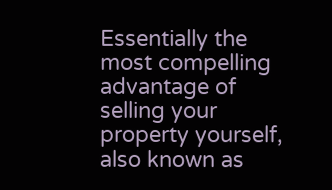Essentially the most compelling advantage of selling your property yourself, also known as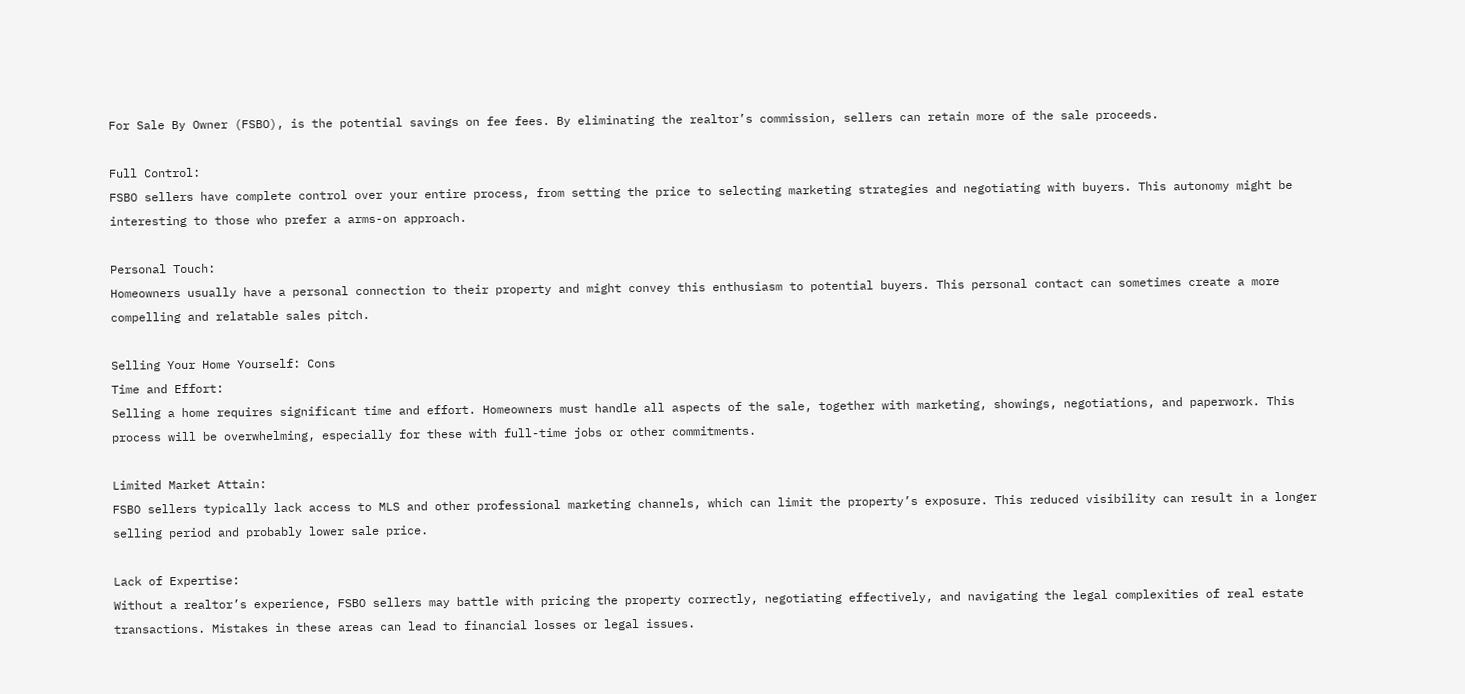For Sale By Owner (FSBO), is the potential savings on fee fees. By eliminating the realtor’s commission, sellers can retain more of the sale proceeds.

Full Control:
FSBO sellers have complete control over your entire process, from setting the price to selecting marketing strategies and negotiating with buyers. This autonomy might be interesting to those who prefer a arms-on approach.

Personal Touch:
Homeowners usually have a personal connection to their property and might convey this enthusiasm to potential buyers. This personal contact can sometimes create a more compelling and relatable sales pitch.

Selling Your Home Yourself: Cons
Time and Effort:
Selling a home requires significant time and effort. Homeowners must handle all aspects of the sale, together with marketing, showings, negotiations, and paperwork. This process will be overwhelming, especially for these with full-time jobs or other commitments.

Limited Market Attain:
FSBO sellers typically lack access to MLS and other professional marketing channels, which can limit the property’s exposure. This reduced visibility can result in a longer selling period and probably lower sale price.

Lack of Expertise:
Without a realtor’s experience, FSBO sellers may battle with pricing the property correctly, negotiating effectively, and navigating the legal complexities of real estate transactions. Mistakes in these areas can lead to financial losses or legal issues.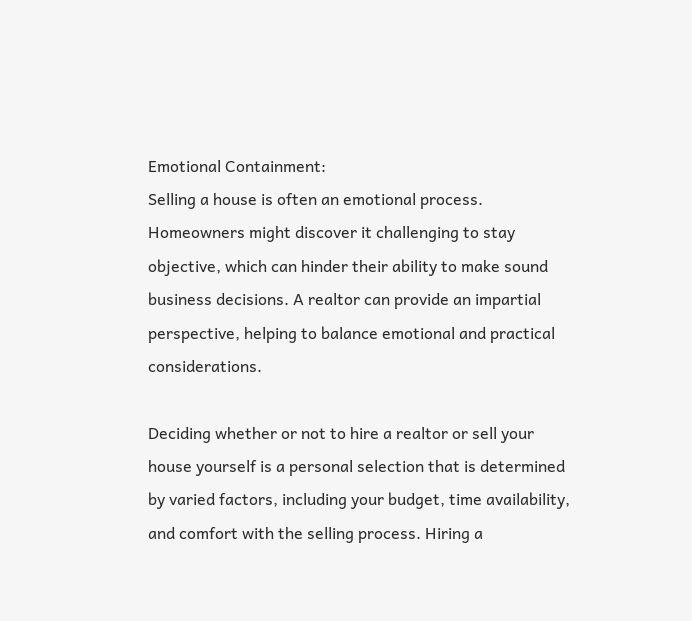Emotional Containment:
Selling a house is often an emotional process. Homeowners might discover it challenging to stay objective, which can hinder their ability to make sound business decisions. A realtor can provide an impartial perspective, helping to balance emotional and practical considerations.

Deciding whether or not to hire a realtor or sell your house yourself is a personal selection that is determined by varied factors, including your budget, time availability, and comfort with the selling process. Hiring a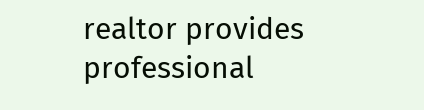realtor provides professional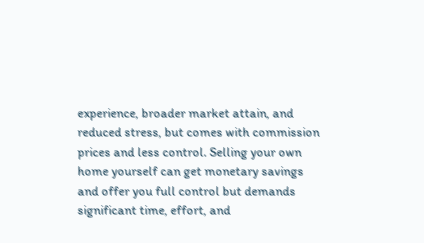experience, broader market attain, and reduced stress, but comes with commission prices and less control. Selling your own home yourself can get monetary savings and offer you full control but demands significant time, effort, and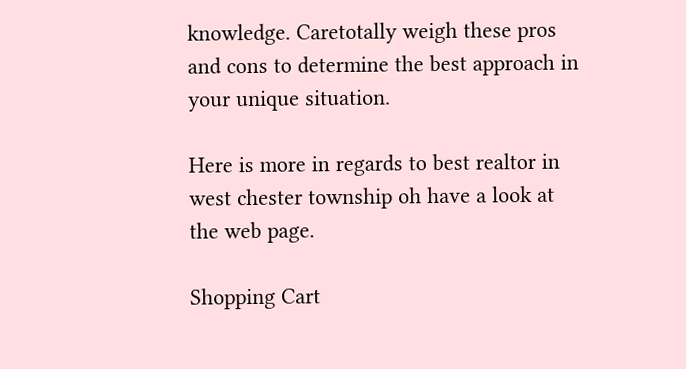knowledge. Caretotally weigh these pros and cons to determine the best approach in your unique situation.

Here is more in regards to best realtor in west chester township oh have a look at the web page.

Shopping Cart